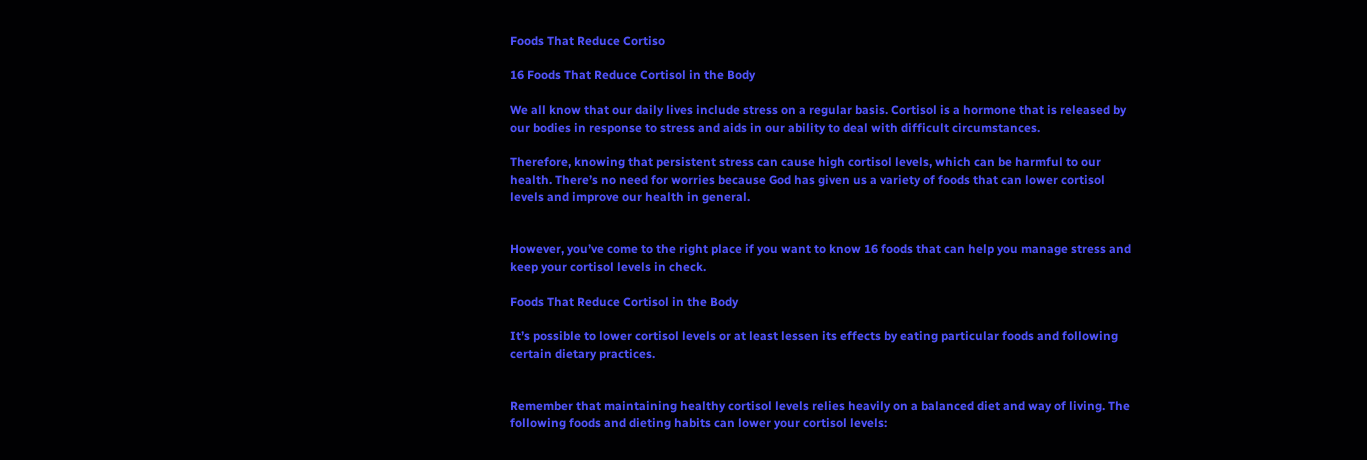Foods That Reduce Cortiso

16 Foods That Reduce Cortisol in the Body

We all know that our daily lives include stress on a regular basis. Cortisol is a hormone that is released by our bodies in response to stress and aids in our ability to deal with difficult circumstances.

Therefore, knowing that persistent stress can cause high cortisol levels, which can be harmful to our health. There’s no need for worries because God has given us a variety of foods that can lower cortisol levels and improve our health in general.


However, you’ve come to the right place if you want to know 16 foods that can help you manage stress and keep your cortisol levels in check.

Foods That Reduce Cortisol in the Body

It’s possible to lower cortisol levels or at least lessen its effects by eating particular foods and following certain dietary practices.


Remember that maintaining healthy cortisol levels relies heavily on a balanced diet and way of living. The following foods and dieting habits can lower your cortisol levels: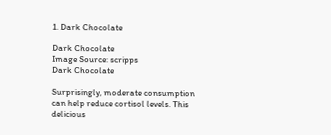1. Dark Chocolate

Dark Chocolate
Image Source: scripps
Dark Chocolate

Surprisingly, moderate consumption can help reduce cortisol levels. This delicious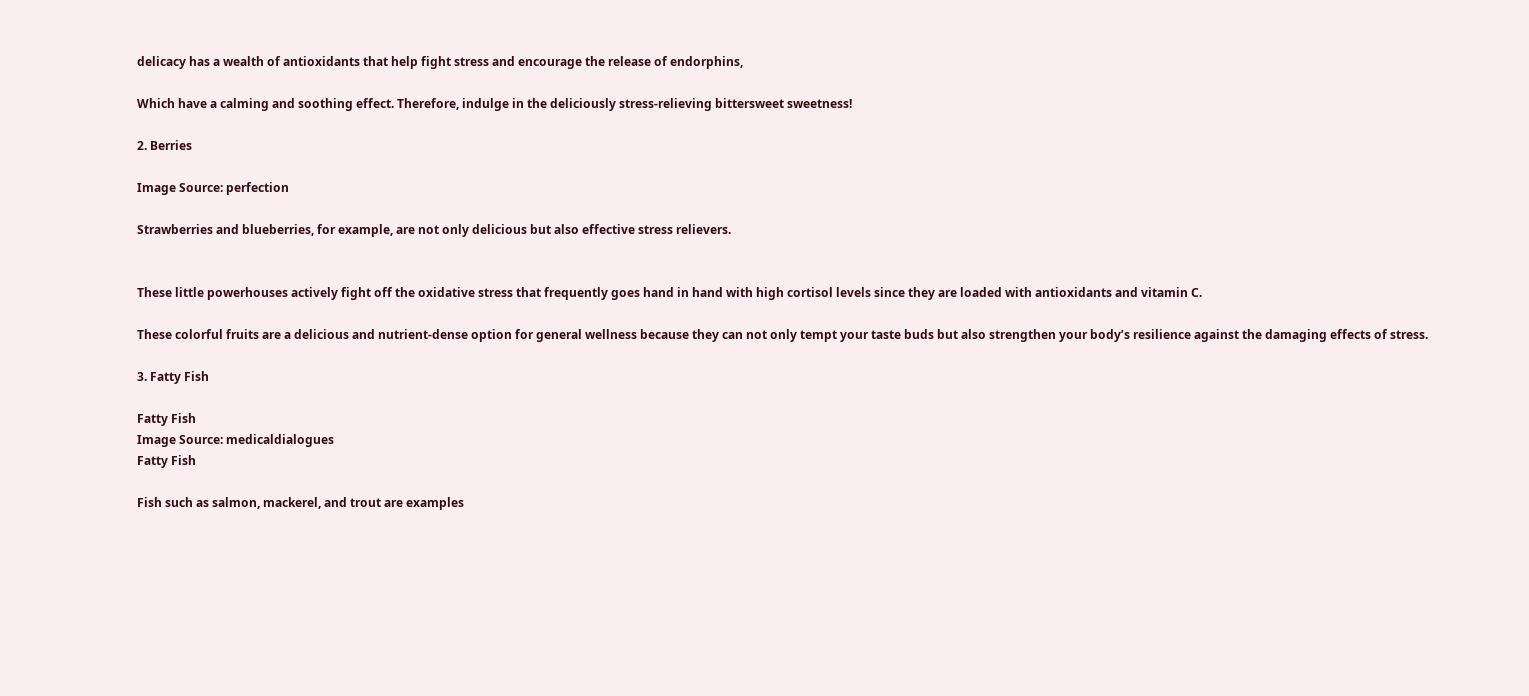delicacy has a wealth of antioxidants that help fight stress and encourage the release of endorphins,

Which have a calming and soothing effect. Therefore, indulge in the deliciously stress-relieving bittersweet sweetness!

2. Berries

Image Source: perfection

Strawberries and blueberries, for example, are not only delicious but also effective stress relievers.


These little powerhouses actively fight off the oxidative stress that frequently goes hand in hand with high cortisol levels since they are loaded with antioxidants and vitamin C.

These colorful fruits are a delicious and nutrient-dense option for general wellness because they can not only tempt your taste buds but also strengthen your body’s resilience against the damaging effects of stress.

3. Fatty Fish

Fatty Fish
Image Source: medicaldialogues
Fatty Fish

Fish such as salmon, mackerel, and trout are examples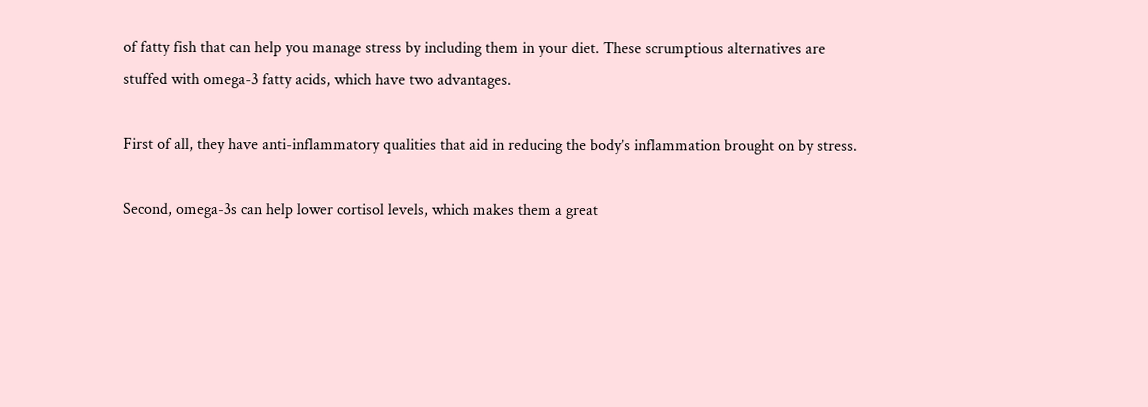of fatty fish that can help you manage stress by including them in your diet. These scrumptious alternatives are stuffed with omega-3 fatty acids, which have two advantages.

First of all, they have anti-inflammatory qualities that aid in reducing the body’s inflammation brought on by stress.

Second, omega-3s can help lower cortisol levels, which makes them a great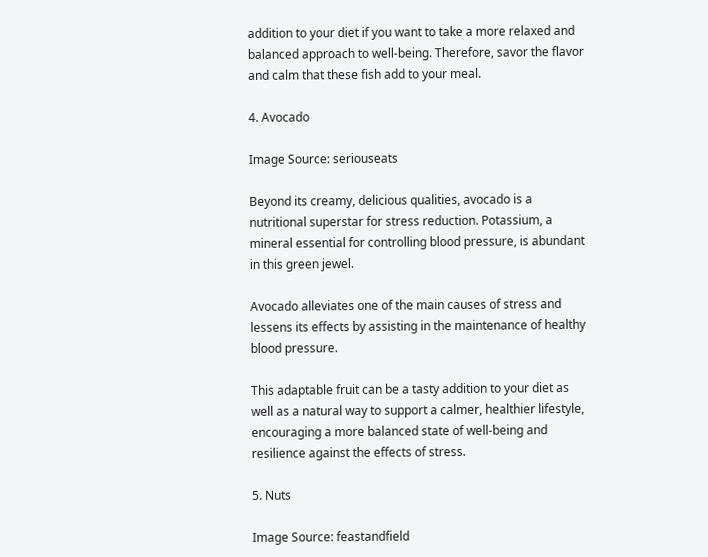addition to your diet if you want to take a more relaxed and balanced approach to well-being. Therefore, savor the flavor and calm that these fish add to your meal.

4. Avocado

Image Source: seriouseats

Beyond its creamy, delicious qualities, avocado is a nutritional superstar for stress reduction. Potassium, a mineral essential for controlling blood pressure, is abundant in this green jewel.

Avocado alleviates one of the main causes of stress and lessens its effects by assisting in the maintenance of healthy blood pressure.

This adaptable fruit can be a tasty addition to your diet as well as a natural way to support a calmer, healthier lifestyle, encouraging a more balanced state of well-being and resilience against the effects of stress.

5. Nuts

Image Source: feastandfield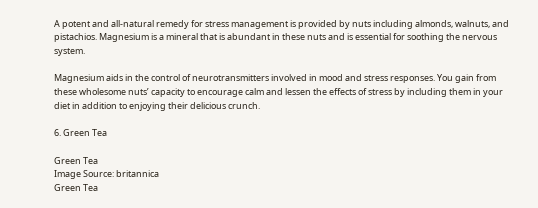A potent and all-natural remedy for stress management is provided by nuts including almonds, walnuts, and pistachios. Magnesium is a mineral that is abundant in these nuts and is essential for soothing the nervous system.

Magnesium aids in the control of neurotransmitters involved in mood and stress responses. You gain from these wholesome nuts’ capacity to encourage calm and lessen the effects of stress by including them in your diet in addition to enjoying their delicious crunch.

6. Green Tea

Green Tea
Image Source: britannica
Green Tea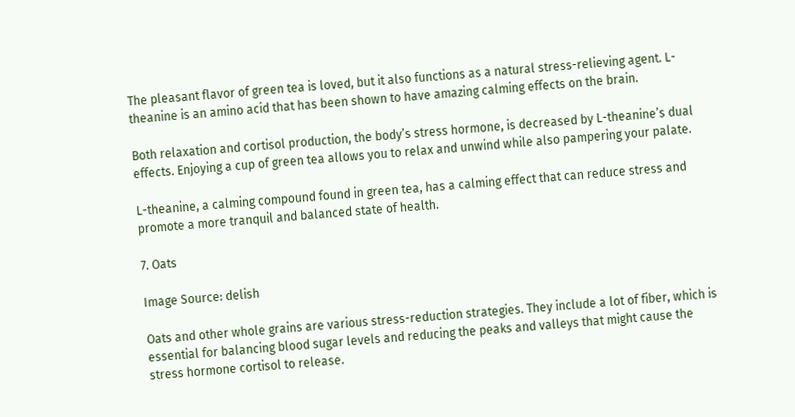The pleasant flavor of green tea is loved, but it also functions as a natural stress-relieving agent. L-theanine is an amino acid that has been shown to have amazing calming effects on the brain.

Both relaxation and cortisol production, the body’s stress hormone, is decreased by L-theanine’s dual effects. Enjoying a cup of green tea allows you to relax and unwind while also pampering your palate.

L-theanine, a calming compound found in green tea, has a calming effect that can reduce stress and promote a more tranquil and balanced state of health.

7. Oats

Image Source: delish

Oats and other whole grains are various stress-reduction strategies. They include a lot of fiber, which is essential for balancing blood sugar levels and reducing the peaks and valleys that might cause the stress hormone cortisol to release.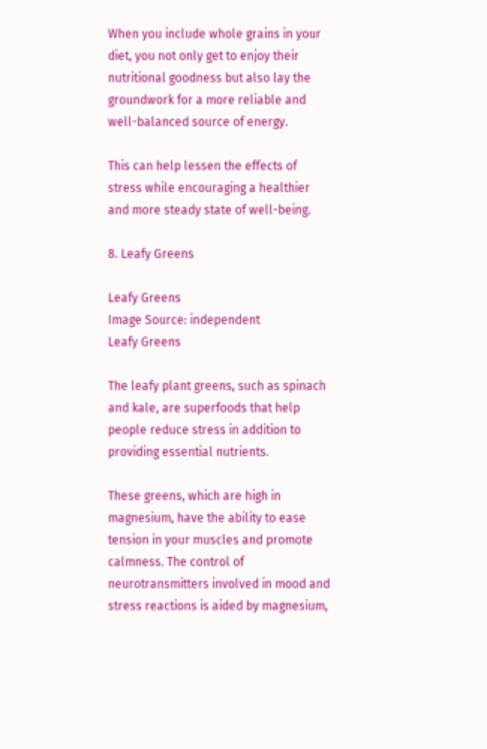When you include whole grains in your diet, you not only get to enjoy their nutritional goodness but also lay the groundwork for a more reliable and well-balanced source of energy.

This can help lessen the effects of stress while encouraging a healthier and more steady state of well-being.

8. Leafy Greens

Leafy Greens
Image Source: independent
Leafy Greens

The leafy plant greens, such as spinach and kale, are superfoods that help people reduce stress in addition to providing essential nutrients.

These greens, which are high in magnesium, have the ability to ease tension in your muscles and promote calmness. The control of neurotransmitters involved in mood and stress reactions is aided by magnesium,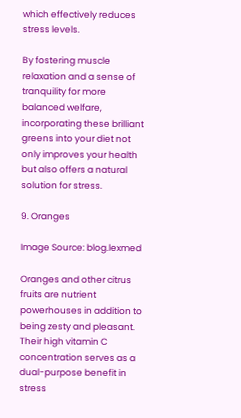which effectively reduces stress levels.

By fostering muscle relaxation and a sense of tranquility for more balanced welfare, incorporating these brilliant greens into your diet not only improves your health but also offers a natural solution for stress.

9. Oranges

Image Source: blog.lexmed

Oranges and other citrus fruits are nutrient powerhouses in addition to being zesty and pleasant. Their high vitamin C concentration serves as a dual-purpose benefit in stress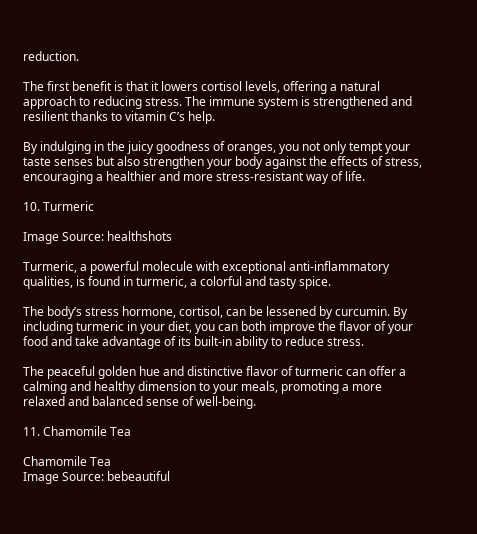reduction.

The first benefit is that it lowers cortisol levels, offering a natural approach to reducing stress. The immune system is strengthened and resilient thanks to vitamin C’s help.

By indulging in the juicy goodness of oranges, you not only tempt your taste senses but also strengthen your body against the effects of stress, encouraging a healthier and more stress-resistant way of life.

10. Turmeric

Image Source: healthshots

Turmeric, a powerful molecule with exceptional anti-inflammatory qualities, is found in turmeric, a colorful and tasty spice.

The body’s stress hormone, cortisol, can be lessened by curcumin. By including turmeric in your diet, you can both improve the flavor of your food and take advantage of its built-in ability to reduce stress.

The peaceful golden hue and distinctive flavor of turmeric can offer a calming and healthy dimension to your meals, promoting a more relaxed and balanced sense of well-being.

11. Chamomile Tea

Chamomile Tea
Image Source: bebeautiful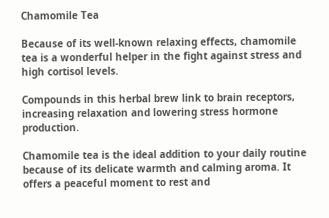Chamomile Tea

Because of its well-known relaxing effects, chamomile tea is a wonderful helper in the fight against stress and high cortisol levels.

Compounds in this herbal brew link to brain receptors, increasing relaxation and lowering stress hormone production.

Chamomile tea is the ideal addition to your daily routine because of its delicate warmth and calming aroma. It offers a peaceful moment to rest and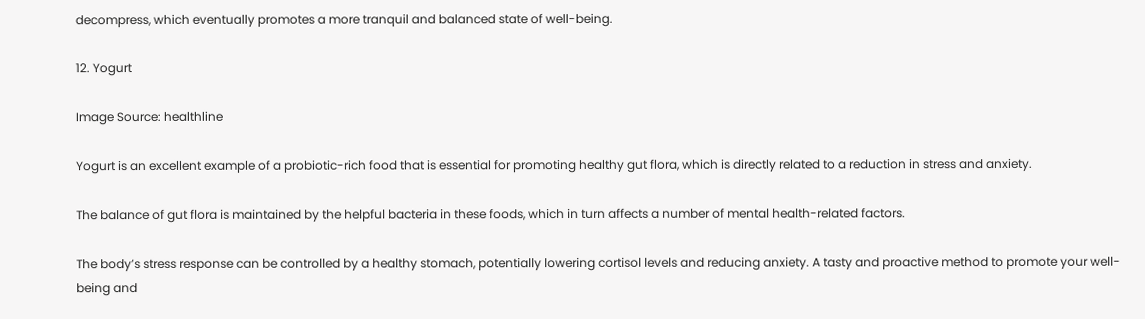decompress, which eventually promotes a more tranquil and balanced state of well-being.

12. Yogurt

Image Source: healthline

Yogurt is an excellent example of a probiotic-rich food that is essential for promoting healthy gut flora, which is directly related to a reduction in stress and anxiety.

The balance of gut flora is maintained by the helpful bacteria in these foods, which in turn affects a number of mental health-related factors.

The body’s stress response can be controlled by a healthy stomach, potentially lowering cortisol levels and reducing anxiety. A tasty and proactive method to promote your well-being and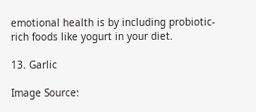emotional health is by including probiotic-rich foods like yogurt in your diet.

13. Garlic

Image Source: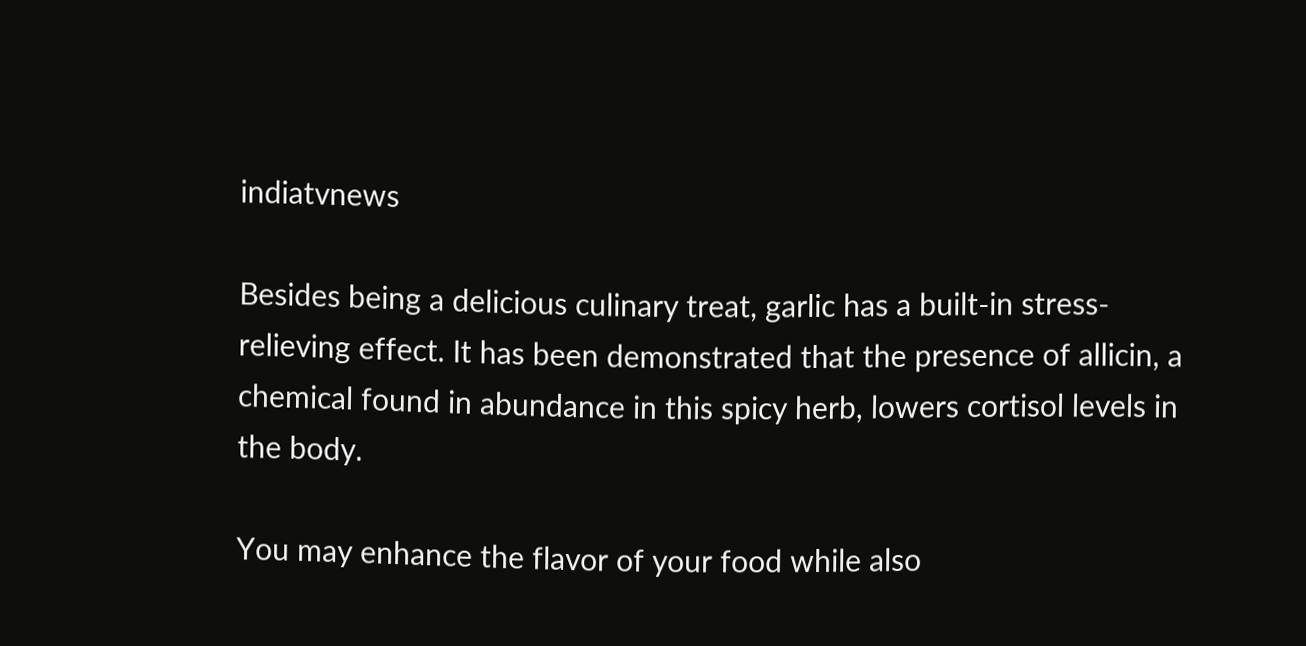indiatvnews

Besides being a delicious culinary treat, garlic has a built-in stress-relieving effect. It has been demonstrated that the presence of allicin, a chemical found in abundance in this spicy herb, lowers cortisol levels in the body.

You may enhance the flavor of your food while also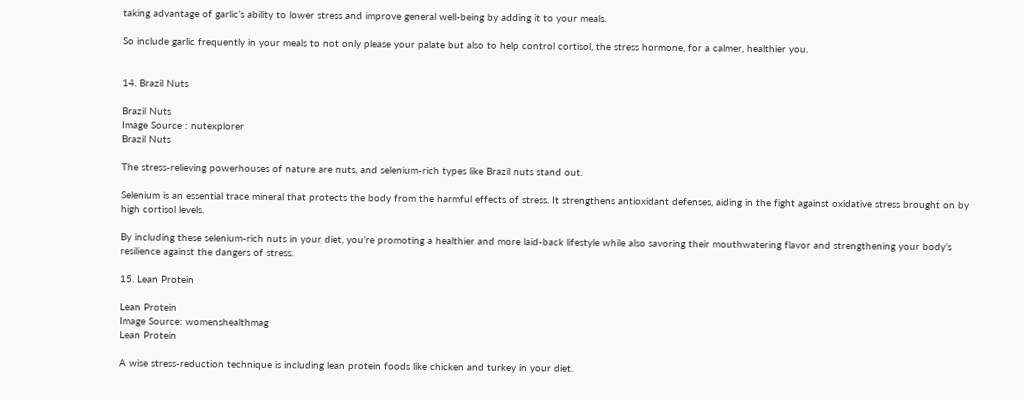taking advantage of garlic’s ability to lower stress and improve general well-being by adding it to your meals.

So include garlic frequently in your meals to not only please your palate but also to help control cortisol, the stress hormone, for a calmer, healthier you.


14. Brazil Nuts

Brazil Nuts
Image Source : nutexplorer
Brazil Nuts

The stress-relieving powerhouses of nature are nuts, and selenium-rich types like Brazil nuts stand out.

Selenium is an essential trace mineral that protects the body from the harmful effects of stress. It strengthens antioxidant defenses, aiding in the fight against oxidative stress brought on by high cortisol levels.

By including these selenium-rich nuts in your diet, you’re promoting a healthier and more laid-back lifestyle while also savoring their mouthwatering flavor and strengthening your body’s resilience against the dangers of stress.

15. Lean Protein

Lean Protein
Image Source: womenshealthmag
Lean Protein

A wise stress-reduction technique is including lean protein foods like chicken and turkey in your diet.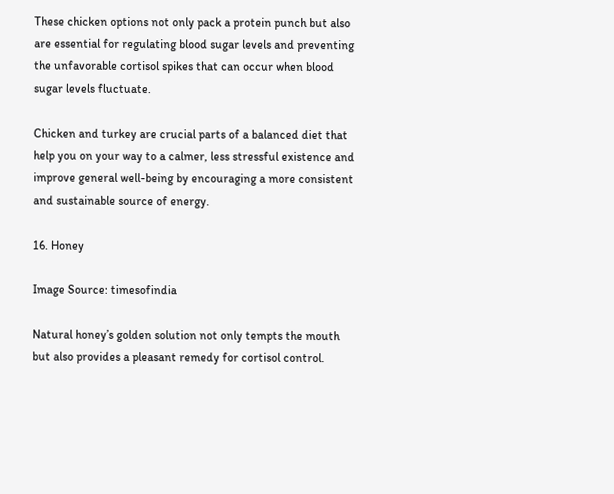These chicken options not only pack a protein punch but also are essential for regulating blood sugar levels and preventing the unfavorable cortisol spikes that can occur when blood sugar levels fluctuate.

Chicken and turkey are crucial parts of a balanced diet that help you on your way to a calmer, less stressful existence and improve general well-being by encouraging a more consistent and sustainable source of energy.

16. Honey

Image Source: timesofindia

Natural honey’s golden solution not only tempts the mouth but also provides a pleasant remedy for cortisol control.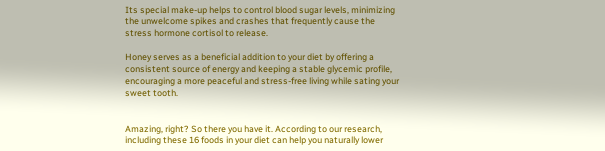Its special make-up helps to control blood sugar levels, minimizing the unwelcome spikes and crashes that frequently cause the stress hormone cortisol to release.

Honey serves as a beneficial addition to your diet by offering a consistent source of energy and keeping a stable glycemic profile, encouraging a more peaceful and stress-free living while sating your sweet tooth.


Amazing, right? So there you have it. According to our research, including these 16 foods in your diet can help you naturally lower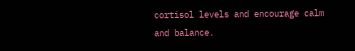cortisol levels and encourage calm and balance.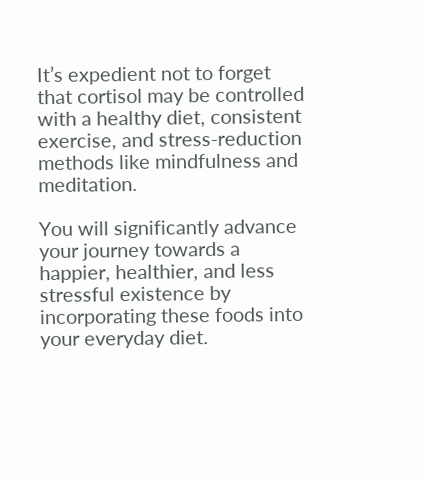It’s expedient not to forget that cortisol may be controlled with a healthy diet, consistent exercise, and stress-reduction methods like mindfulness and meditation.

You will significantly advance your journey towards a happier, healthier, and less stressful existence by incorporating these foods into your everyday diet.